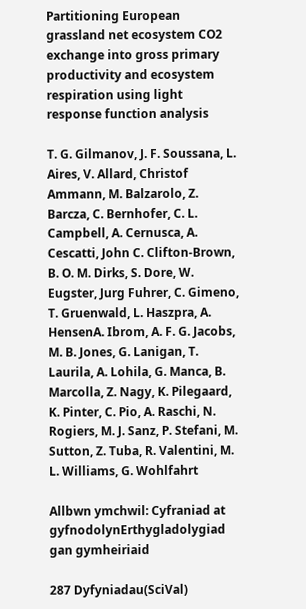Partitioning European grassland net ecosystem CO2 exchange into gross primary productivity and ecosystem respiration using light response function analysis

T. G. Gilmanov, J. F. Soussana, L. Aires, V. Allard, Christof Ammann, M. Balzarolo, Z. Barcza, C. Bernhofer, C. L. Campbell, A. Cernusca, A. Cescatti, John C. Clifton-Brown, B. O. M. Dirks, S. Dore, W. Eugster, Jurg Fuhrer, C. Gimeno, T. Gruenwald, L. Haszpra, A. HensenA. Ibrom, A. F. G. Jacobs, M. B. Jones, G. Lanigan, T. Laurila, A. Lohila, G. Manca, B. Marcolla, Z. Nagy, K. Pilegaard, K. Pinter, C. Pio, A. Raschi, N. Rogiers, M. J. Sanz, P. Stefani, M. Sutton, Z. Tuba, R. Valentini, M. L. Williams, G. Wohlfahrt

Allbwn ymchwil: Cyfraniad at gyfnodolynErthygladolygiad gan gymheiriaid

287 Dyfyniadau(SciVal)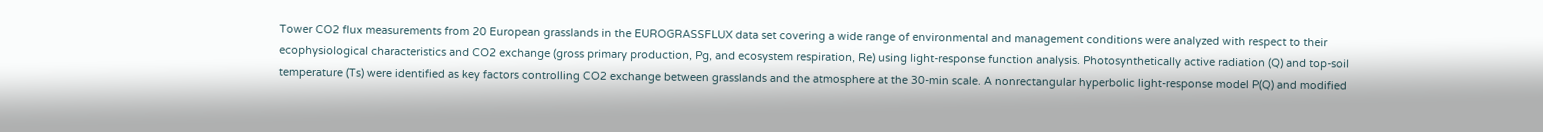Tower CO2 flux measurements from 20 European grasslands in the EUROGRASSFLUX data set covering a wide range of environmental and management conditions were analyzed with respect to their ecophysiological characteristics and CO2 exchange (gross primary production, Pg, and ecosystem respiration, Re) using light-response function analysis. Photosynthetically active radiation (Q) and top-soil temperature (Ts) were identified as key factors controlling CO2 exchange between grasslands and the atmosphere at the 30-min scale. A nonrectangular hyperbolic light-response model P(Q) and modified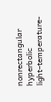nonrectangular hyperbolic light–temperature-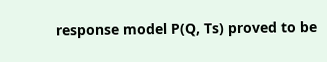response model P(Q, Ts) proved to be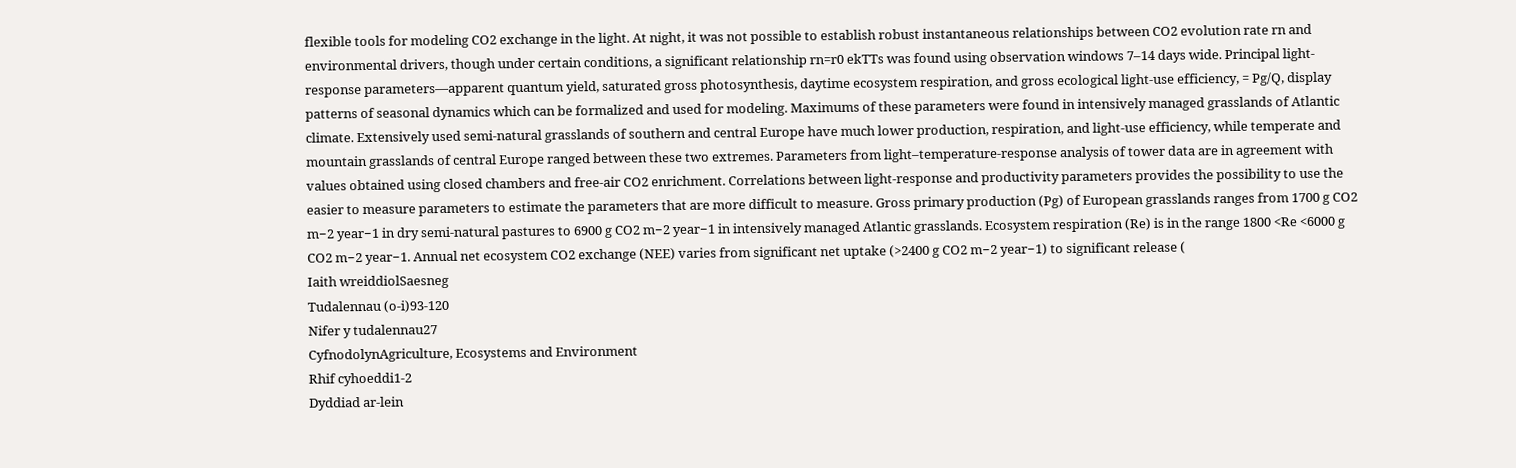flexible tools for modeling CO2 exchange in the light. At night, it was not possible to establish robust instantaneous relationships between CO2 evolution rate rn and environmental drivers, though under certain conditions, a significant relationship rn=r0 ekTTs was found using observation windows 7–14 days wide. Principal light-response parameters—apparent quantum yield, saturated gross photosynthesis, daytime ecosystem respiration, and gross ecological light-use efficiency, = Pg/Q, display patterns of seasonal dynamics which can be formalized and used for modeling. Maximums of these parameters were found in intensively managed grasslands of Atlantic climate. Extensively used semi-natural grasslands of southern and central Europe have much lower production, respiration, and light-use efficiency, while temperate and mountain grasslands of central Europe ranged between these two extremes. Parameters from light–temperature-response analysis of tower data are in agreement with values obtained using closed chambers and free-air CO2 enrichment. Correlations between light-response and productivity parameters provides the possibility to use the easier to measure parameters to estimate the parameters that are more difficult to measure. Gross primary production (Pg) of European grasslands ranges from 1700 g CO2 m−2 year−1 in dry semi-natural pastures to 6900 g CO2 m−2 year−1 in intensively managed Atlantic grasslands. Ecosystem respiration (Re) is in the range 1800 <Re <6000 g CO2 m−2 year−1. Annual net ecosystem CO2 exchange (NEE) varies from significant net uptake (>2400 g CO2 m−2 year−1) to significant release (
Iaith wreiddiolSaesneg
Tudalennau (o-i)93-120
Nifer y tudalennau27
CyfnodolynAgriculture, Ecosystems and Environment
Rhif cyhoeddi1-2
Dyddiad ar-lein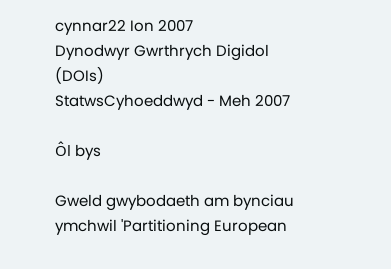cynnar22 Ion 2007
Dynodwyr Gwrthrych Digidol (DOIs)
StatwsCyhoeddwyd - Meh 2007

Ôl bys

Gweld gwybodaeth am bynciau ymchwil 'Partitioning European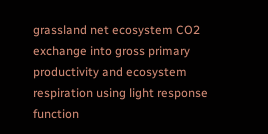grassland net ecosystem CO2 exchange into gross primary productivity and ecosystem respiration using light response function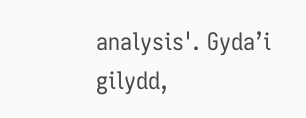analysis'. Gyda’i gilydd,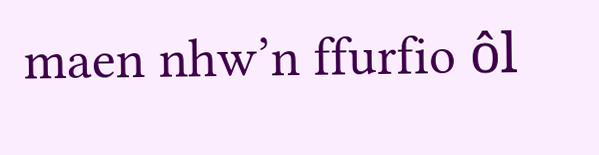maen nhw’n ffurfio ôl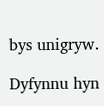bys unigryw.

Dyfynnu hyn